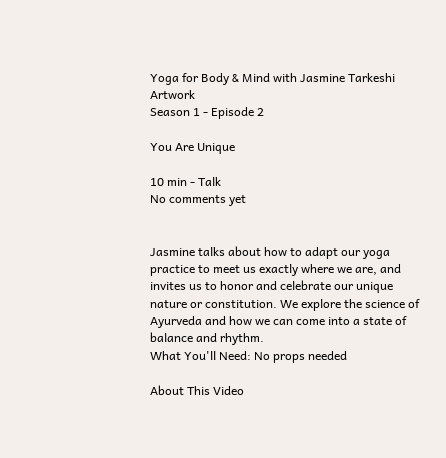Yoga for Body & Mind with Jasmine Tarkeshi Artwork
Season 1 - Episode 2

You Are Unique

10 min - Talk
No comments yet


Jasmine talks about how to adapt our yoga practice to meet us exactly where we are, and invites us to honor and celebrate our unique nature or constitution. We explore the science of Ayurveda and how we can come into a state of balance and rhythm.
What You'll Need: No props needed

About This Video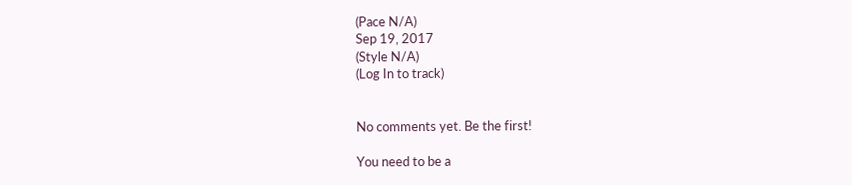(Pace N/A)
Sep 19, 2017
(Style N/A)
(Log In to track)


No comments yet. Be the first!

You need to be a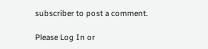subscriber to post a comment.

Please Log In or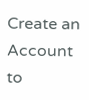Create an Account to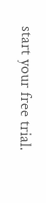start your free trial.